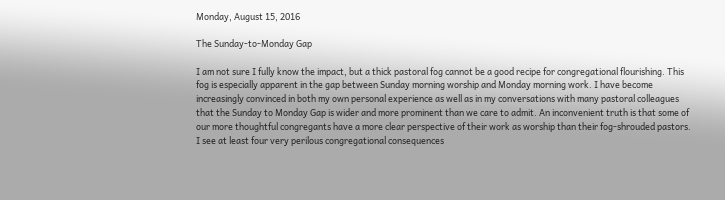Monday, August 15, 2016

The Sunday-to-Monday Gap

I am not sure I fully know the impact, but a thick pastoral fog cannot be a good recipe for congregational flourishing. This fog is especially apparent in the gap between Sunday morning worship and Monday morning work. I have become increasingly convinced in both my own personal experience as well as in my conversations with many pastoral colleagues that the Sunday to Monday Gap is wider and more prominent than we care to admit. An inconvenient truth is that some of our more thoughtful congregants have a more clear perspective of their work as worship than their fog-shrouded pastors.
I see at least four very perilous congregational consequences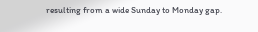resulting from a wide Sunday to Monday gap.